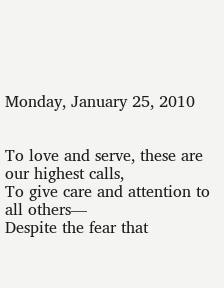Monday, January 25, 2010


To love and serve, these are our highest calls,
To give care and attention to all others—
Despite the fear that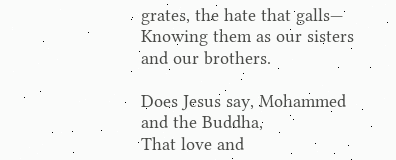grates, the hate that galls—
Knowing them as our sisters and our brothers.

Does Jesus say, Mohammed and the Buddha,
That love and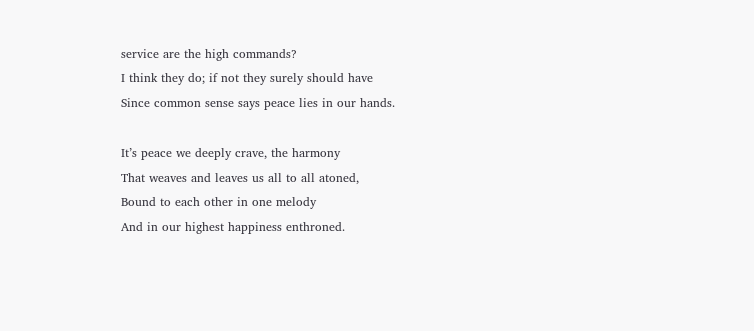service are the high commands?
I think they do; if not they surely should have
Since common sense says peace lies in our hands.

It’s peace we deeply crave, the harmony
That weaves and leaves us all to all atoned,
Bound to each other in one melody
And in our highest happiness enthroned.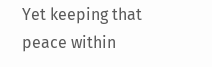Yet keeping that peace within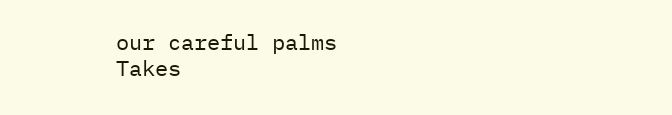our careful palms
Takes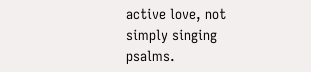active love, not simply singing psalms.